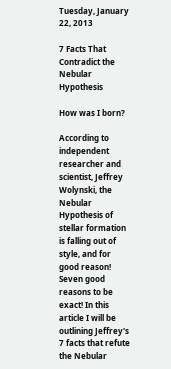Tuesday, January 22, 2013

7 Facts That Contradict the Nebular Hypothesis

How was I born?

According to independent researcher and scientist, Jeffrey Wolynski, the Nebular Hypothesis of stellar formation is falling out of style, and for good reason! Seven good reasons to be exact! In this article I will be outlining Jeffrey's 7 facts that refute the Nebular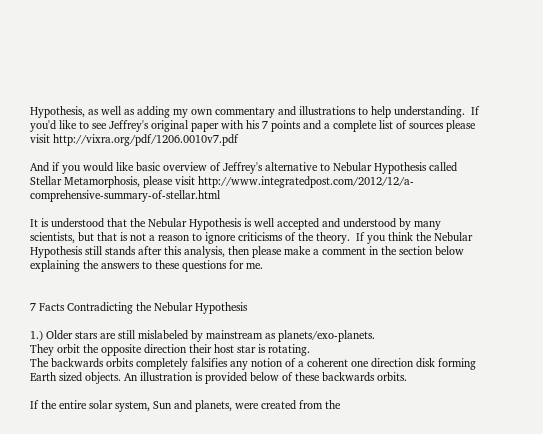Hypothesis, as well as adding my own commentary and illustrations to help understanding.  If you'd like to see Jeffrey's original paper with his 7 points and a complete list of sources please visit http://vixra.org/pdf/1206.0010v7.pdf

And if you would like basic overview of Jeffrey's alternative to Nebular Hypothesis called Stellar Metamorphosis, please visit http://www.integratedpost.com/2012/12/a-comprehensive-summary-of-stellar.html

It is understood that the Nebular Hypothesis is well accepted and understood by many scientists, but that is not a reason to ignore criticisms of the theory.  If you think the Nebular Hypothesis still stands after this analysis, then please make a comment in the section below explaining the answers to these questions for me.


7 Facts Contradicting the Nebular Hypothesis

1.) Older stars are still mislabeled by mainstream as planets/exo-planets.
They orbit the opposite direction their host star is rotating.
The backwards orbits completely falsifies any notion of a coherent one direction disk forming Earth sized objects. An illustration is provided below of these backwards orbits.

If the entire solar system, Sun and planets, were created from the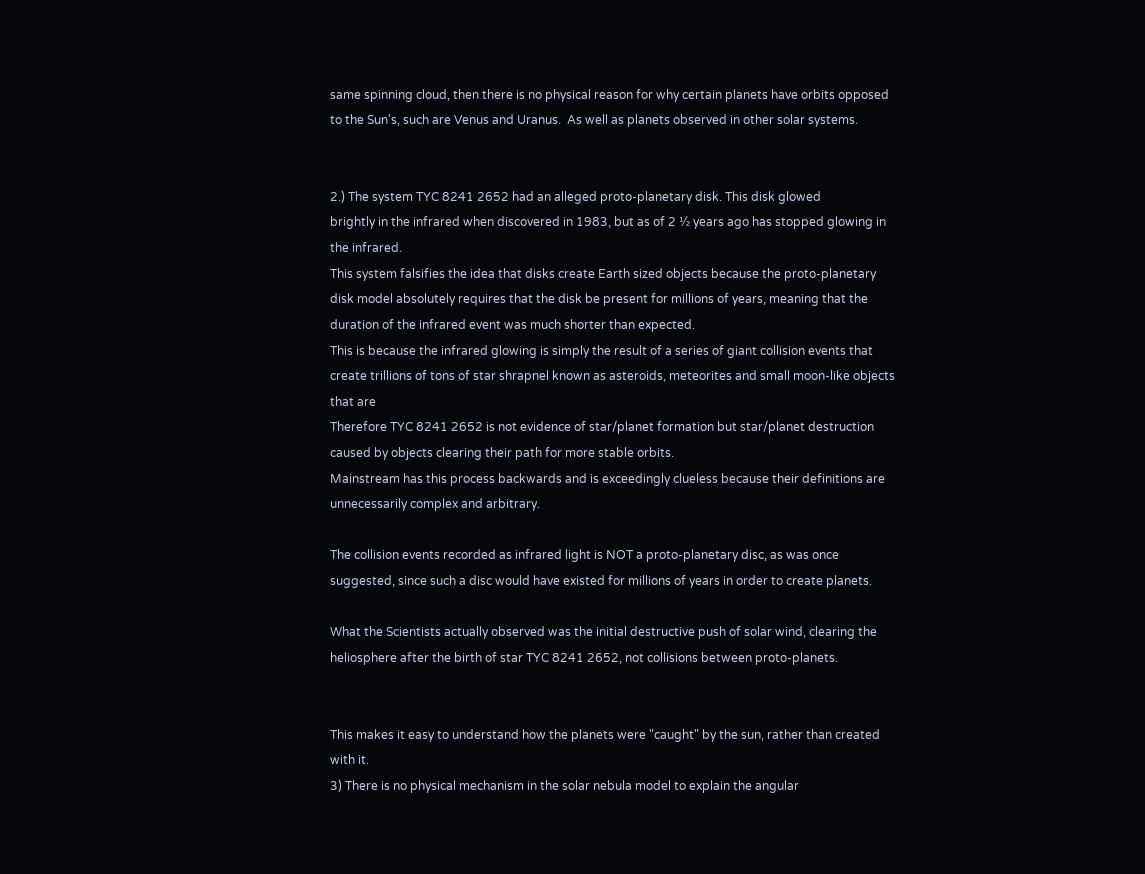same spinning cloud, then there is no physical reason for why certain planets have orbits opposed to the Sun's, such are Venus and Uranus.  As well as planets observed in other solar systems.


2.) The system TYC 8241 2652 had an alleged proto-planetary disk. This disk glowed
brightly in the infrared when discovered in 1983, but as of 2 ½ years ago has stopped glowing in
the infrared.
This system falsifies the idea that disks create Earth sized objects because the proto-planetary disk model absolutely requires that the disk be present for millions of years, meaning that the duration of the infrared event was much shorter than expected.
This is because the infrared glowing is simply the result of a series of giant collision events that create trillions of tons of star shrapnel known as asteroids, meteorites and small moon-like objects that are
Therefore TYC 8241 2652 is not evidence of star/planet formation but star/planet destruction caused by objects clearing their path for more stable orbits.
Mainstream has this process backwards and is exceedingly clueless because their definitions are
unnecessarily complex and arbitrary.

The collision events recorded as infrared light is NOT a proto-planetary disc, as was once suggested, since such a disc would have existed for millions of years in order to create planets.

What the Scientists actually observed was the initial destructive push of solar wind, clearing the heliosphere after the birth of star TYC 8241 2652, not collisions between proto-planets.


This makes it easy to understand how the planets were "caught" by the sun, rather than created with it.
3) There is no physical mechanism in the solar nebula model to explain the angular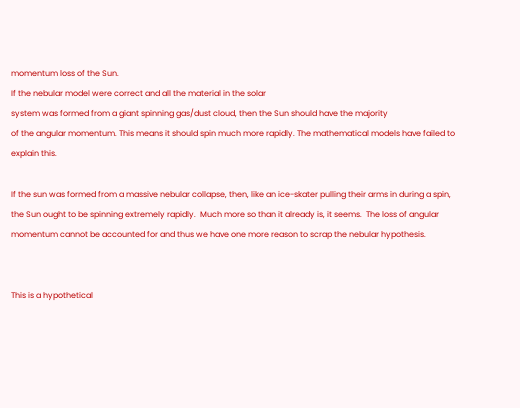momentum loss of the Sun.
If the nebular model were correct and all the material in the solar
system was formed from a giant spinning gas/dust cloud, then the Sun should have the majority
of the angular momentum. This means it should spin much more rapidly. The mathematical models have failed to explain this.

If the sun was formed from a massive nebular collapse, then, like an ice-skater pulling their arms in during a spin, the Sun ought to be spinning extremely rapidly.  Much more so than it already is, it seems.  The loss of angular momentum cannot be accounted for and thus we have one more reason to scrap the nebular hypothesis.


This is a hypothetical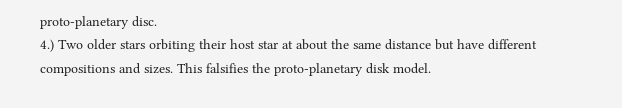proto-planetary disc.
4.) Two older stars orbiting their host star at about the same distance but have different
compositions and sizes. This falsifies the proto-planetary disk model.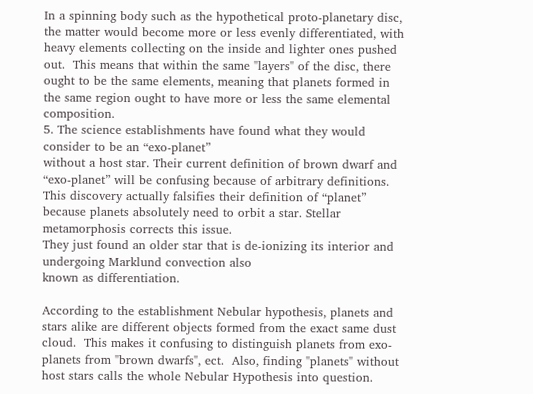In a spinning body such as the hypothetical proto-planetary disc, the matter would become more or less evenly differentiated, with heavy elements collecting on the inside and lighter ones pushed out.  This means that within the same "layers" of the disc, there ought to be the same elements, meaning that planets formed in the same region ought to have more or less the same elemental composition.
5. The science establishments have found what they would consider to be an “exo-planet”
without a host star. Their current definition of brown dwarf and “exo-planet” will be confusing because of arbitrary definitions.
This discovery actually falsifies their definition of “planet” because planets absolutely need to orbit a star. Stellar metamorphosis corrects this issue.
They just found an older star that is de-ionizing its interior and undergoing Marklund convection also
known as differentiation.

According to the establishment Nebular hypothesis, planets and stars alike are different objects formed from the exact same dust cloud.  This makes it confusing to distinguish planets from exo-planets from "brown dwarfs", ect.  Also, finding "planets" without host stars calls the whole Nebular Hypothesis into question.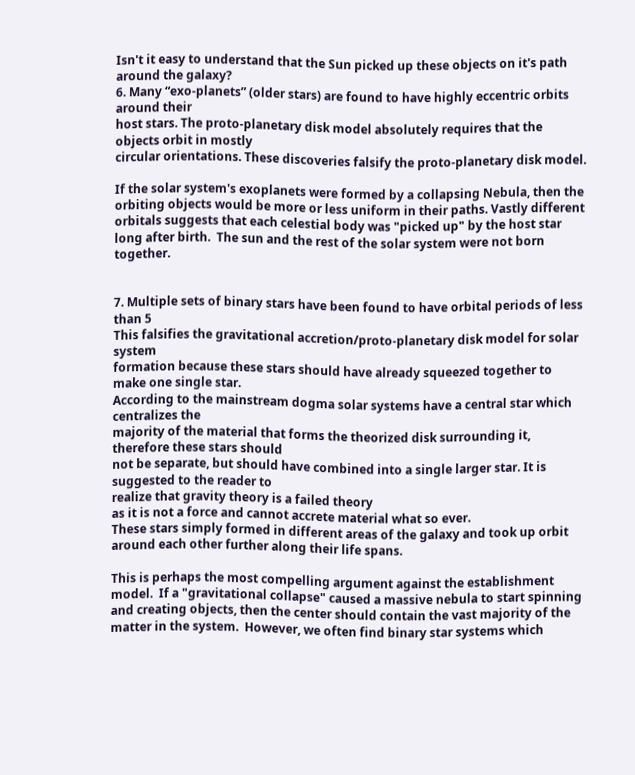Isn't it easy to understand that the Sun picked up these objects on it's path around the galaxy?
6. Many “exo-planets” (older stars) are found to have highly eccentric orbits around their
host stars. The proto-planetary disk model absolutely requires that the objects orbit in mostly
circular orientations. These discoveries falsify the proto-planetary disk model.

If the solar system's exoplanets were formed by a collapsing Nebula, then the orbiting objects would be more or less uniform in their paths. Vastly different orbitals suggests that each celestial body was "picked up" by the host star long after birth.  The sun and the rest of the solar system were not born together.


7. Multiple sets of binary stars have been found to have orbital periods of less than 5
This falsifies the gravitational accretion/proto-planetary disk model for solar system
formation because these stars should have already squeezed together to make one single star.
According to the mainstream dogma solar systems have a central star which centralizes the
majority of the material that forms the theorized disk surrounding it, therefore these stars should
not be separate, but should have combined into a single larger star. It is suggested to the reader to
realize that gravity theory is a failed theory
as it is not a force and cannot accrete material what so ever.
These stars simply formed in different areas of the galaxy and took up orbit
around each other further along their life spans.

This is perhaps the most compelling argument against the establishment model.  If a "gravitational collapse" caused a massive nebula to start spinning and creating objects, then the center should contain the vast majority of the matter in the system.  However, we often find binary star systems which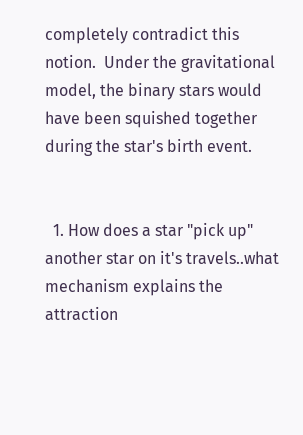completely contradict this notion.  Under the gravitational model, the binary stars would have been squished together during the star's birth event.


  1. How does a star "pick up" another star on it's travels..what mechanism explains the attraction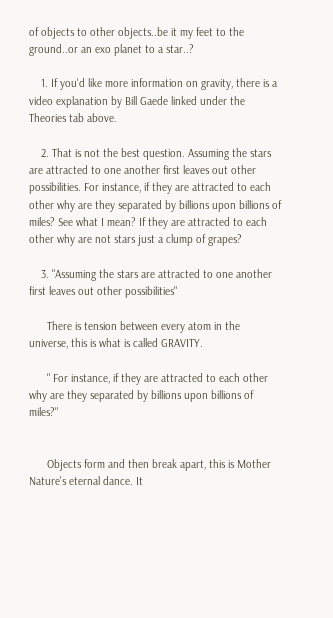of objects to other objects..be it my feet to the ground..or an exo planet to a star..?

    1. If you'd like more information on gravity, there is a video explanation by Bill Gaede linked under the Theories tab above.

    2. That is not the best question. Assuming the stars are attracted to one another first leaves out other possibilities. For instance, if they are attracted to each other why are they separated by billions upon billions of miles? See what I mean? If they are attracted to each other why are not stars just a clump of grapes?

    3. "Assuming the stars are attracted to one another first leaves out other possibilities"

      There is tension between every atom in the universe, this is what is called GRAVITY.

      " For instance, if they are attracted to each other why are they separated by billions upon billions of miles?"


      Objects form and then break apart, this is Mother Nature's eternal dance. It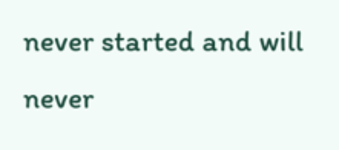never started and will never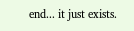end... it just exists.